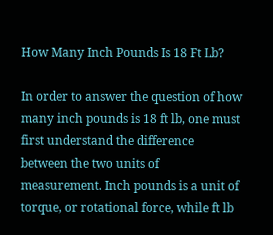How Many Inch Pounds Is 18 Ft Lb?

In order to answer the question of how many inch pounds is 18 ft lb, one must first understand the difference between the two units of measurement. Inch pounds is a unit of torque, or rotational force, while ft lb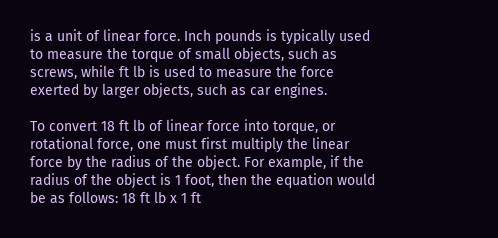is a unit of linear force. Inch pounds is typically used to measure the torque of small objects, such as screws, while ft lb is used to measure the force exerted by larger objects, such as car engines.

To convert 18 ft lb of linear force into torque, or rotational force, one must first multiply the linear force by the radius of the object. For example, if the radius of the object is 1 foot, then the equation would be as follows: 18 ft lb x 1 ft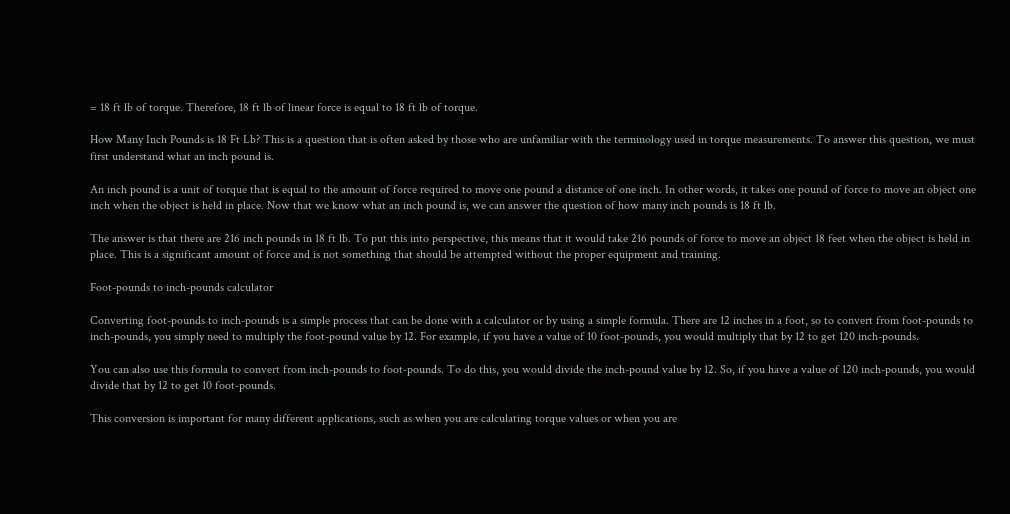= 18 ft lb of torque. Therefore, 18 ft lb of linear force is equal to 18 ft lb of torque.

How Many Inch Pounds is 18 Ft Lb? This is a question that is often asked by those who are unfamiliar with the terminology used in torque measurements. To answer this question, we must first understand what an inch pound is.

An inch pound is a unit of torque that is equal to the amount of force required to move one pound a distance of one inch. In other words, it takes one pound of force to move an object one inch when the object is held in place. Now that we know what an inch pound is, we can answer the question of how many inch pounds is 18 ft lb.

The answer is that there are 216 inch pounds in 18 ft lb. To put this into perspective, this means that it would take 216 pounds of force to move an object 18 feet when the object is held in place. This is a significant amount of force and is not something that should be attempted without the proper equipment and training.

Foot-pounds to inch-pounds calculator

Converting foot-pounds to inch-pounds is a simple process that can be done with a calculator or by using a simple formula. There are 12 inches in a foot, so to convert from foot-pounds to inch-pounds, you simply need to multiply the foot-pound value by 12. For example, if you have a value of 10 foot-pounds, you would multiply that by 12 to get 120 inch-pounds.

You can also use this formula to convert from inch-pounds to foot-pounds. To do this, you would divide the inch-pound value by 12. So, if you have a value of 120 inch-pounds, you would divide that by 12 to get 10 foot-pounds.

This conversion is important for many different applications, such as when you are calculating torque values or when you are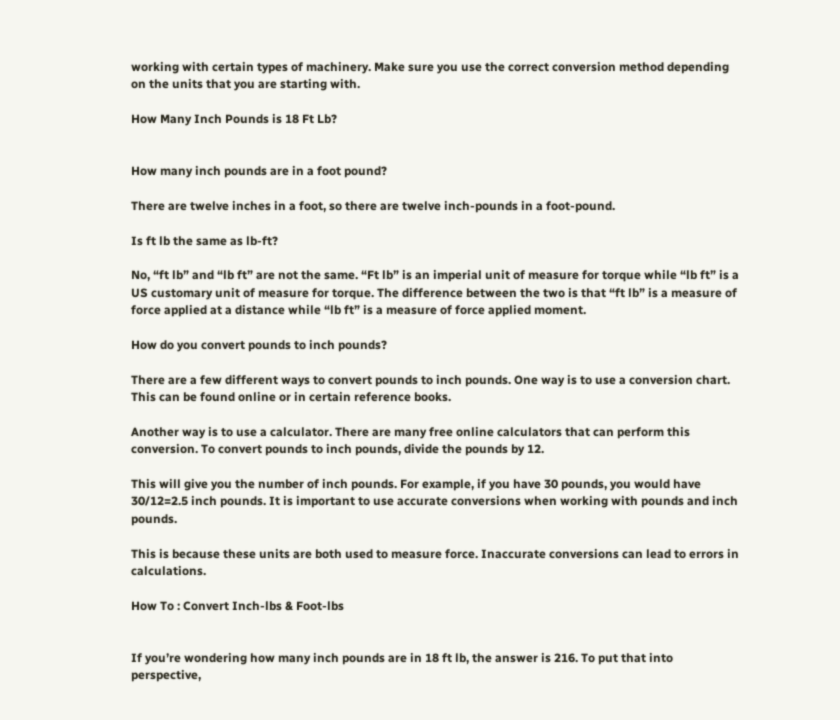working with certain types of machinery. Make sure you use the correct conversion method depending on the units that you are starting with.

How Many Inch Pounds is 18 Ft Lb?


How many inch pounds are in a foot pound?

There are twelve inches in a foot, so there are twelve inch-pounds in a foot-pound.

Is ft lb the same as lb-ft?

No, “ft lb” and “lb ft” are not the same. “Ft lb” is an imperial unit of measure for torque while “lb ft” is a US customary unit of measure for torque. The difference between the two is that “ft lb” is a measure of force applied at a distance while “lb ft” is a measure of force applied moment.

How do you convert pounds to inch pounds?

There are a few different ways to convert pounds to inch pounds. One way is to use a conversion chart. This can be found online or in certain reference books.

Another way is to use a calculator. There are many free online calculators that can perform this conversion. To convert pounds to inch pounds, divide the pounds by 12.

This will give you the number of inch pounds. For example, if you have 30 pounds, you would have 30/12=2.5 inch pounds. It is important to use accurate conversions when working with pounds and inch pounds.

This is because these units are both used to measure force. Inaccurate conversions can lead to errors in calculations.

How To : Convert Inch-lbs & Foot-lbs


If you’re wondering how many inch pounds are in 18 ft lb, the answer is 216. To put that into perspective,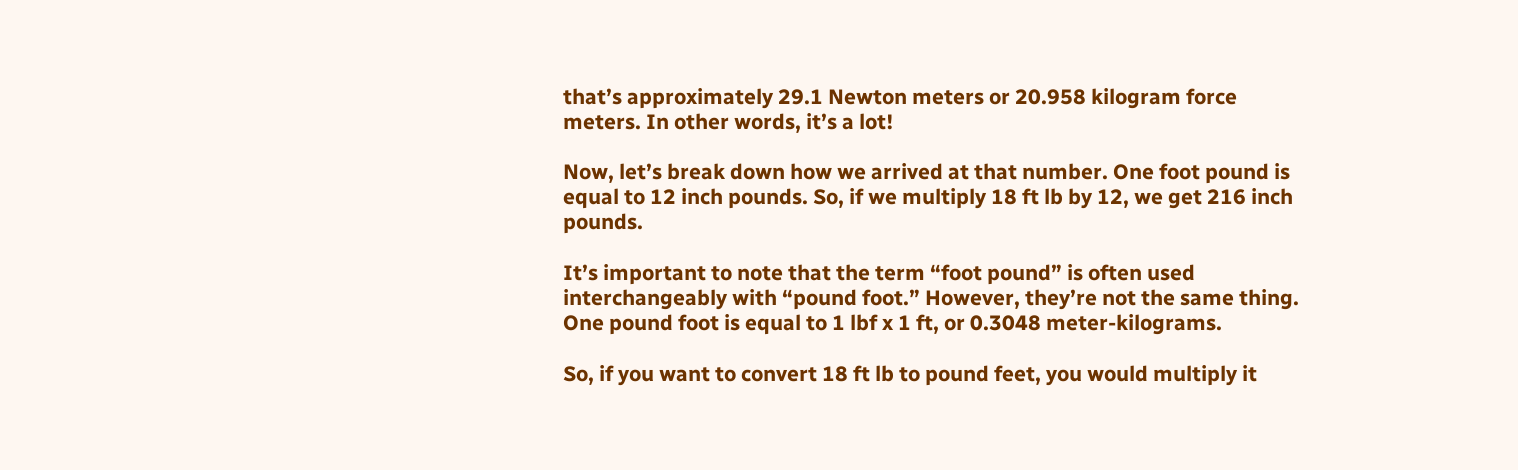that’s approximately 29.1 Newton meters or 20.958 kilogram force meters. In other words, it’s a lot!

Now, let’s break down how we arrived at that number. One foot pound is equal to 12 inch pounds. So, if we multiply 18 ft lb by 12, we get 216 inch pounds.

It’s important to note that the term “foot pound” is often used interchangeably with “pound foot.” However, they’re not the same thing. One pound foot is equal to 1 lbf x 1 ft, or 0.3048 meter-kilograms.

So, if you want to convert 18 ft lb to pound feet, you would multiply it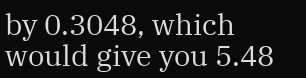by 0.3048, which would give you 5.48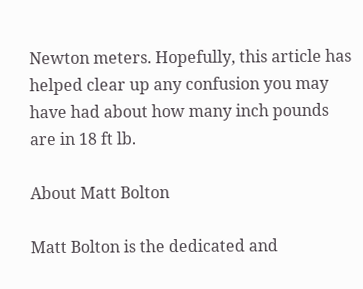Newton meters. Hopefully, this article has helped clear up any confusion you may have had about how many inch pounds are in 18 ft lb.

About Matt Bolton

Matt Bolton is the dedicated and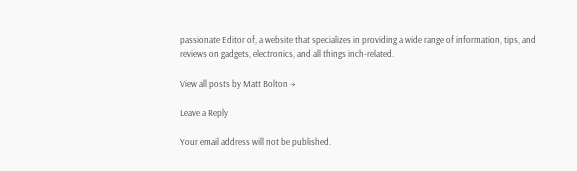passionate Editor of, a website that specializes in providing a wide range of information, tips, and reviews on gadgets, electronics, and all things inch-related.

View all posts by Matt Bolton →

Leave a Reply

Your email address will not be published.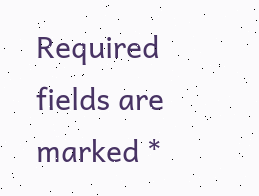Required fields are marked *